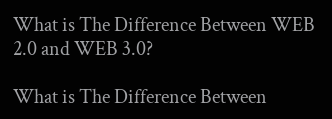What is The Difference Between WEB 2.0 and WEB 3.0?

What is The Difference Between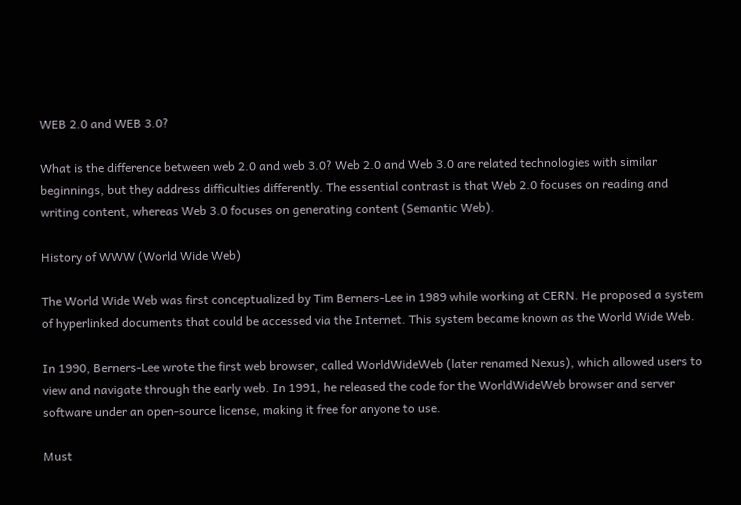WEB 2.0 and WEB 3.0?

What is the difference between web 2.0 and web 3.0? Web 2.0 and Web 3.0 are related technologies with similar beginnings, but they address difficulties differently. The essential contrast is that Web 2.0 focuses on reading and writing content, whereas Web 3.0 focuses on generating content (Semantic Web).

History of WWW (World Wide Web)

The World Wide Web was first conceptualized by Tim Berners-Lee in 1989 while working at CERN. He proposed a system of hyperlinked documents that could be accessed via the Internet. This system became known as the World Wide Web.

In 1990, Berners-Lee wrote the first web browser, called WorldWideWeb (later renamed Nexus), which allowed users to view and navigate through the early web. In 1991, he released the code for the WorldWideWeb browser and server software under an open-source license, making it free for anyone to use.

Must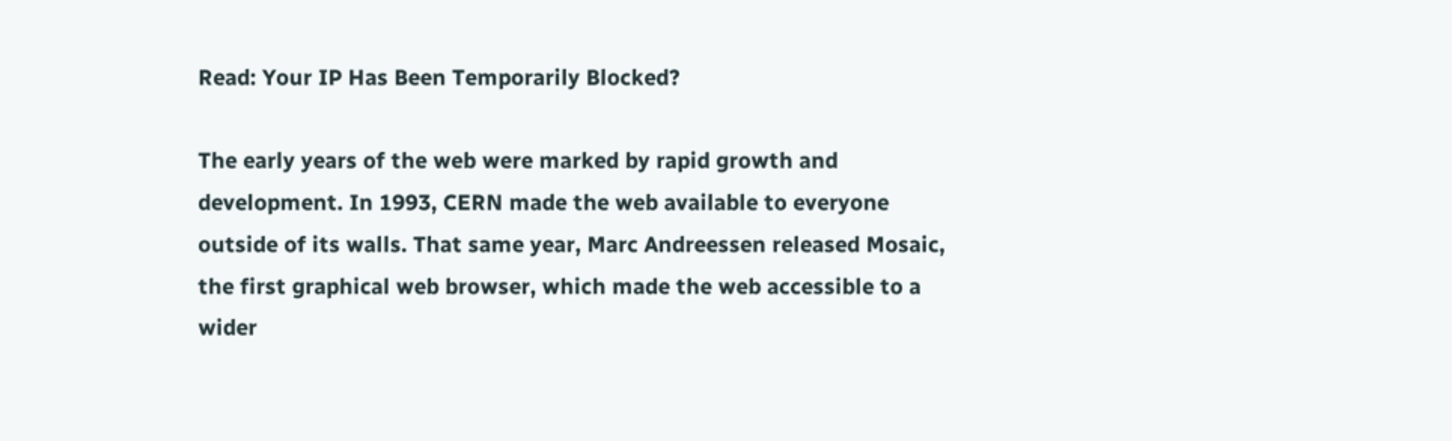Read: Your IP Has Been Temporarily Blocked?

The early years of the web were marked by rapid growth and development. In 1993, CERN made the web available to everyone outside of its walls. That same year, Marc Andreessen released Mosaic, the first graphical web browser, which made the web accessible to a wider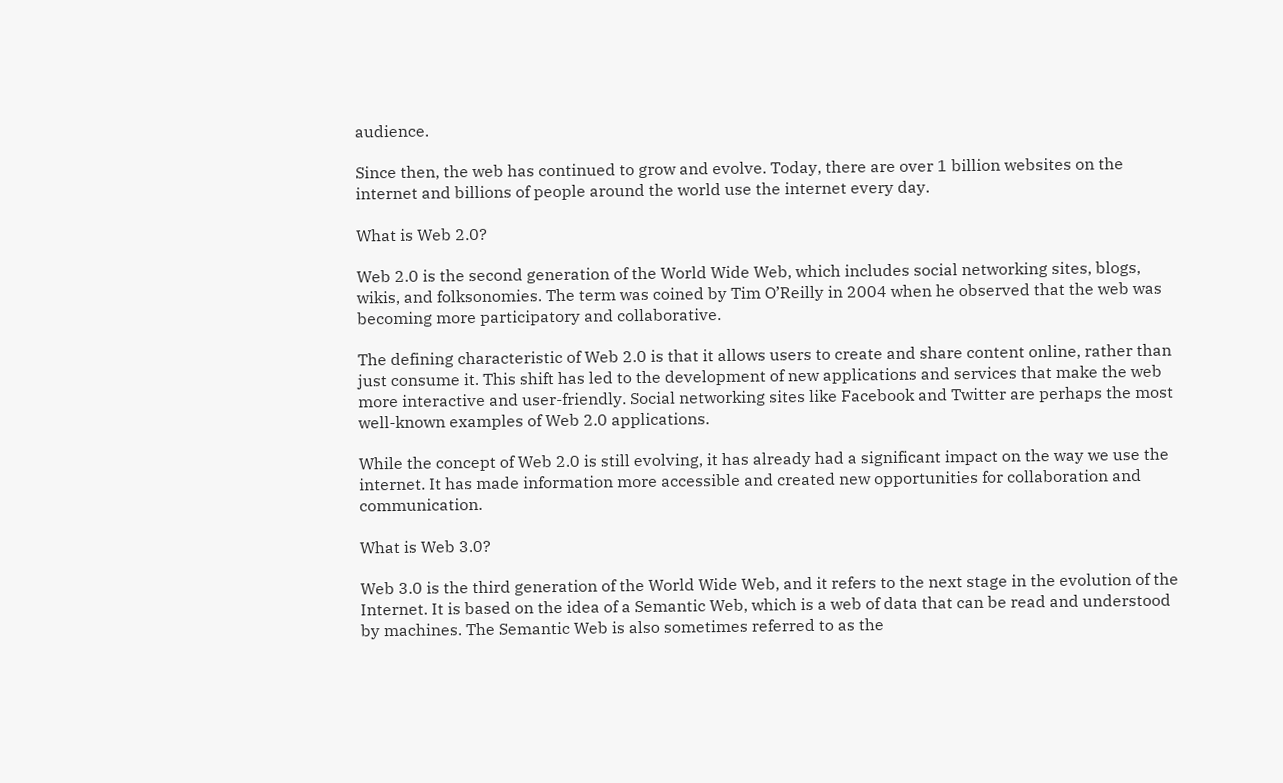audience.

Since then, the web has continued to grow and evolve. Today, there are over 1 billion websites on the internet and billions of people around the world use the internet every day.

What is Web 2.0?

Web 2.0 is the second generation of the World Wide Web, which includes social networking sites, blogs, wikis, and folksonomies. The term was coined by Tim O’Reilly in 2004 when he observed that the web was becoming more participatory and collaborative.

The defining characteristic of Web 2.0 is that it allows users to create and share content online, rather than just consume it. This shift has led to the development of new applications and services that make the web more interactive and user-friendly. Social networking sites like Facebook and Twitter are perhaps the most well-known examples of Web 2.0 applications.

While the concept of Web 2.0 is still evolving, it has already had a significant impact on the way we use the internet. It has made information more accessible and created new opportunities for collaboration and communication.

What is Web 3.0?

Web 3.0 is the third generation of the World Wide Web, and it refers to the next stage in the evolution of the Internet. It is based on the idea of a Semantic Web, which is a web of data that can be read and understood by machines. The Semantic Web is also sometimes referred to as the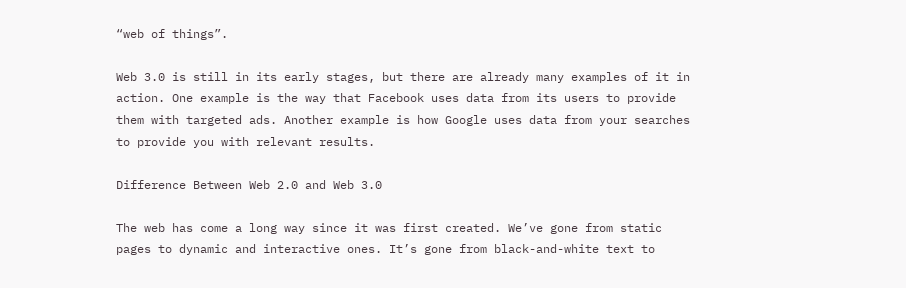“web of things”.

Web 3.0 is still in its early stages, but there are already many examples of it in action. One example is the way that Facebook uses data from its users to provide them with targeted ads. Another example is how Google uses data from your searches to provide you with relevant results.

Difference Between Web 2.0 and Web 3.0

The web has come a long way since it was first created. We’ve gone from static pages to dynamic and interactive ones. It’s gone from black-and-white text to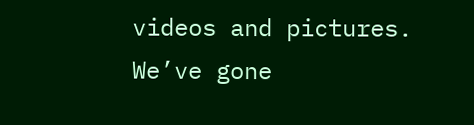videos and pictures. We’ve gone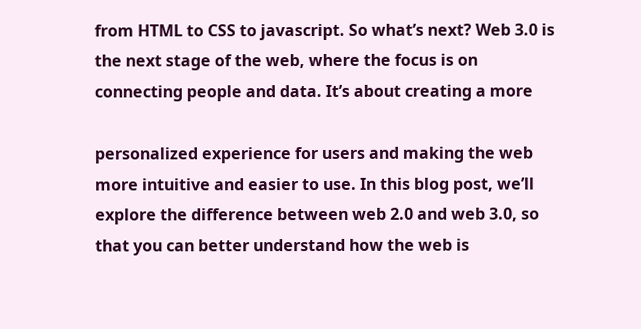from HTML to CSS to javascript. So what’s next? Web 3.0 is the next stage of the web, where the focus is on connecting people and data. It’s about creating a more

personalized experience for users and making the web more intuitive and easier to use. In this blog post, we’ll explore the difference between web 2.0 and web 3.0, so that you can better understand how the web is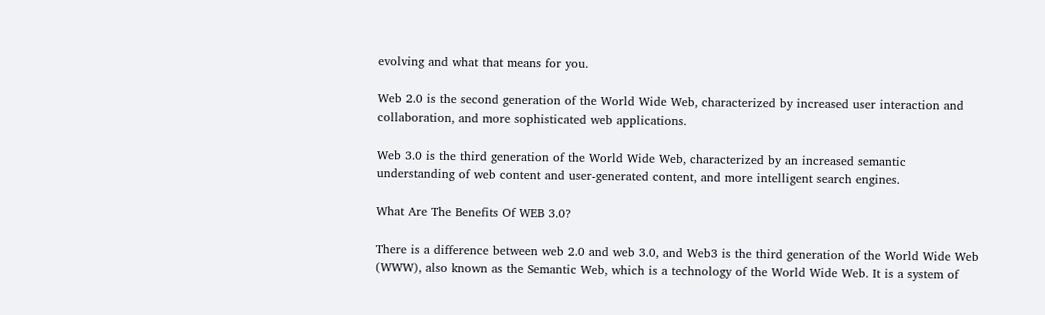evolving and what that means for you.

Web 2.0 is the second generation of the World Wide Web, characterized by increased user interaction and collaboration, and more sophisticated web applications.

Web 3.0 is the third generation of the World Wide Web, characterized by an increased semantic understanding of web content and user-generated content, and more intelligent search engines.

What Are The Benefits Of WEB 3.0?

There is a difference between web 2.0 and web 3.0, and Web3 is the third generation of the World Wide Web (WWW), also known as the Semantic Web, which is a technology of the World Wide Web. It is a system of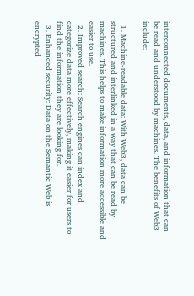interconnected documents, data, and information that can be read and understood by machines. The benefits of Web3 include:

  1. Machine-readable data: With Web3, data can be structured and interlinked in a way that can be read by machines. This helps to make information more accessible and easier to use.
  2. Improved search: Search engines can index and categorize data more effectively, making it easier for users to find the information they are looking for.
  3. Enhanced security: Data on the Semantic Web is encrypted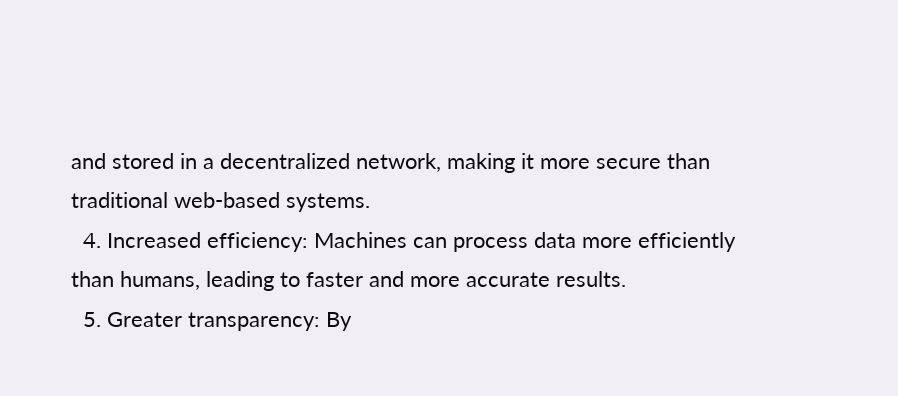and stored in a decentralized network, making it more secure than traditional web-based systems.
  4. Increased efficiency: Machines can process data more efficiently than humans, leading to faster and more accurate results.
  5. Greater transparency: By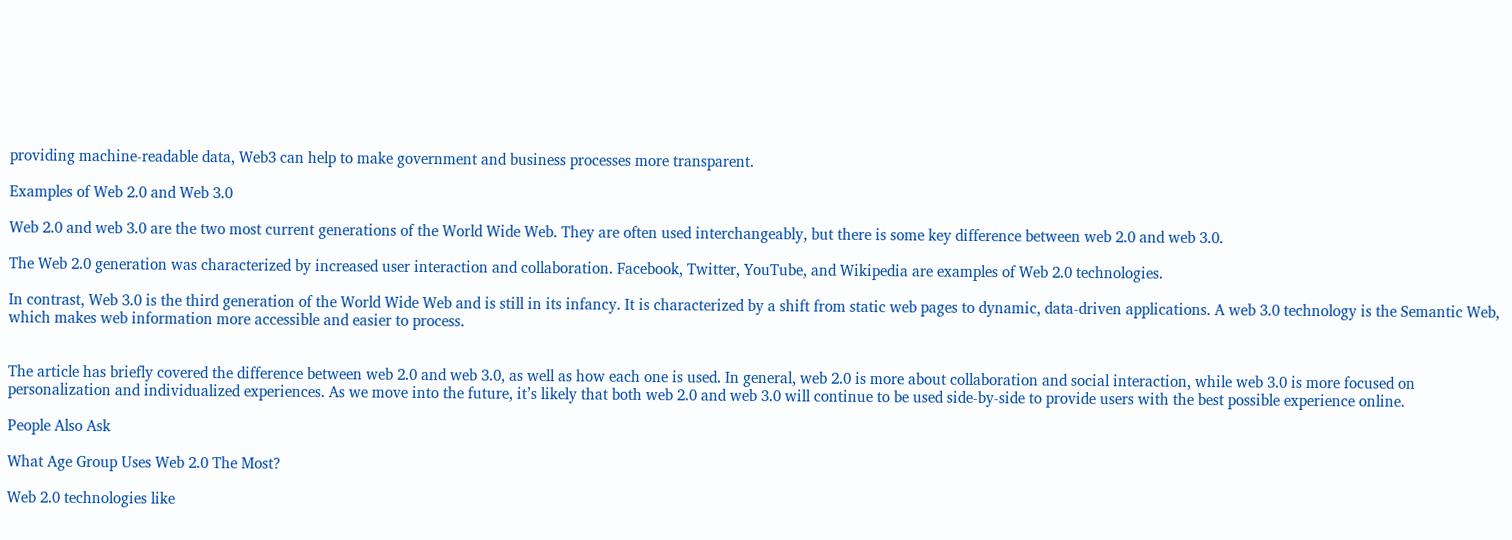providing machine-readable data, Web3 can help to make government and business processes more transparent.

Examples of Web 2.0 and Web 3.0

Web 2.0 and web 3.0 are the two most current generations of the World Wide Web. They are often used interchangeably, but there is some key difference between web 2.0 and web 3.0.

The Web 2.0 generation was characterized by increased user interaction and collaboration. Facebook, Twitter, YouTube, and Wikipedia are examples of Web 2.0 technologies.

In contrast, Web 3.0 is the third generation of the World Wide Web and is still in its infancy. It is characterized by a shift from static web pages to dynamic, data-driven applications. A web 3.0 technology is the Semantic Web, which makes web information more accessible and easier to process.


The article has briefly covered the difference between web 2.0 and web 3.0, as well as how each one is used. In general, web 2.0 is more about collaboration and social interaction, while web 3.0 is more focused on personalization and individualized experiences. As we move into the future, it’s likely that both web 2.0 and web 3.0 will continue to be used side-by-side to provide users with the best possible experience online.

People Also Ask

What Age Group Uses Web 2.0 The Most?

Web 2.0 technologies like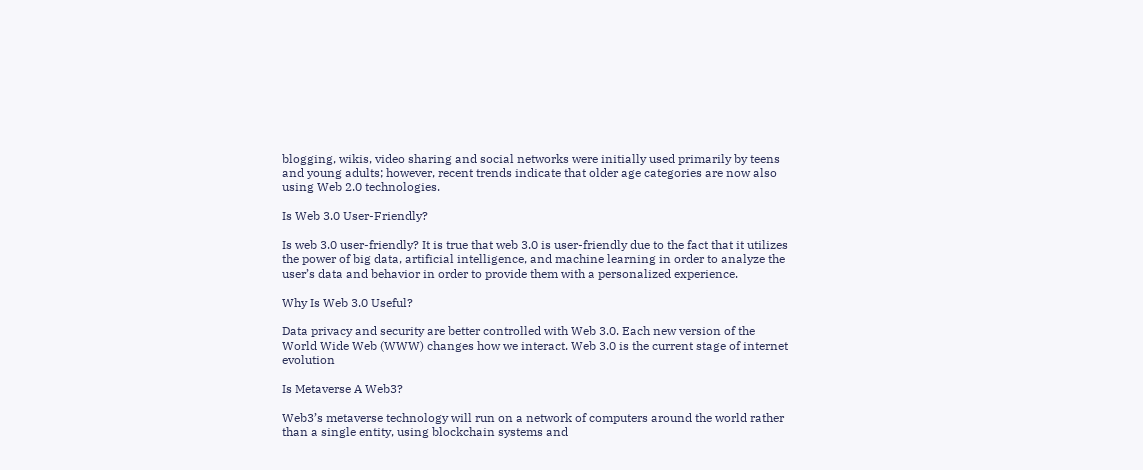blogging, wikis, video sharing and social networks were initially used primarily by teens and young adults; however, recent trends indicate that older age categories are now also using Web 2.0 technologies.

Is Web 3.0 User-Friendly?

Is web 3.0 user-friendly? It is true that web 3.0 is user-friendly due to the fact that it utilizes the power of big data, artificial intelligence, and machine learning in order to analyze the user’s data and behavior in order to provide them with a personalized experience.

Why Is Web 3.0 Useful?

Data privacy and security are better controlled with Web 3.0. Each new version of the World Wide Web (WWW) changes how we interact. Web 3.0 is the current stage of internet evolution

Is Metaverse A Web3?

Web3’s metaverse technology will run on a network of computers around the world rather than a single entity, using blockchain systems and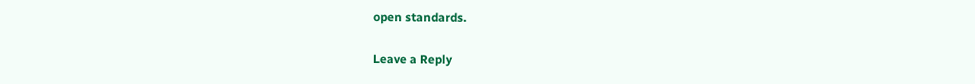open standards.

Leave a Reply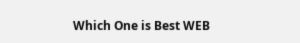Which One is Best WEB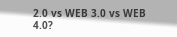2.0 vs WEB 3.0 vs WEB 4.0?